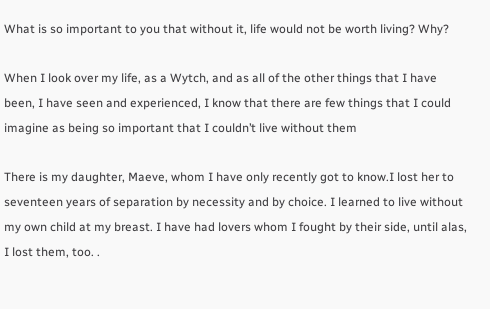What is so important to you that without it, life would not be worth living? Why?

When I look over my life, as a Wytch, and as all of the other things that I have been, I have seen and experienced, I know that there are few things that I could imagine as being so important that I couldn’t live without them

There is my daughter, Maeve, whom I have only recently got to know.I lost her to seventeen years of separation by necessity and by choice. I learned to live without my own child at my breast. I have had lovers whom I fought by their side, until alas, I lost them, too. .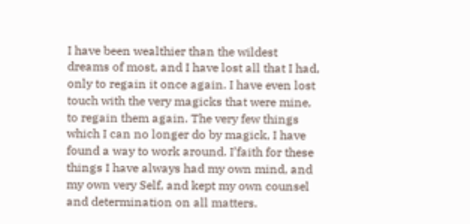I have been wealthier than the wildest dreams of most, and I have lost all that I had, only to regain it once again. I have even lost touch with the very magicks that were mine, to regain them again. The very few things which I can no longer do by magick, I have found a way to work around. I’faith for these things I have always had my own mind, and my own very Self, and kept my own counsel and determination on all matters.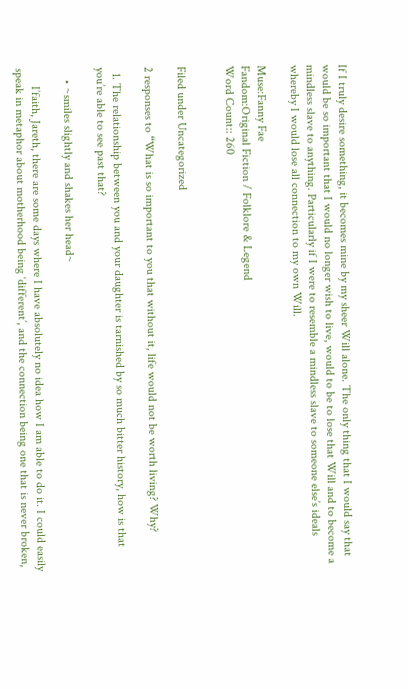If I truly desire something, it becomes mine by my sheer Will alone. The only thing that I would say that would be so important that I would no longer wish to live, would to be to lose that Will and to become a mindless slave to anything. Particularly if I were to resemble a mindless slave to someone else’s ideals whereby I would lose all connection to my own Will.

Muse:Fanny Fae
Fandom:Original Fiction / Folklore & Legend
Word Count:: 260


Filed under Uncategorized

2 responses to “What is so important to you that without it, life would not be worth living? Why?

  1. The relationship between you and your daughter is tarnished by so much bitter history, how is that you’re able to see past that?

    • ~smiles slightly and shakes her head~

      I’faith, Jareth, there are some days where I have absolutely no idea how I am able to do it. I could easily speak in metaphor about motherhood being ‘different’, and the connection being one that is never broken,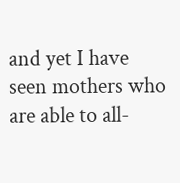and yet I have seen mothers who are able to all-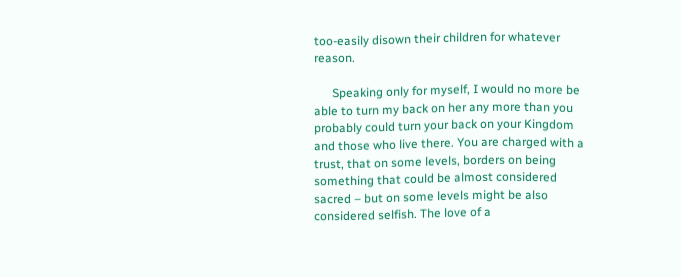too-easily disown their children for whatever reason.

      Speaking only for myself, I would no more be able to turn my back on her any more than you probably could turn your back on your Kingdom and those who live there. You are charged with a trust, that on some levels, borders on being something that could be almost considered sacred – but on some levels might be also considered selfish. The love of a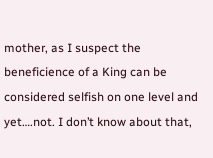mother, as I suspect the beneficience of a King can be considered selfish on one level and yet….not. I don’t know about that,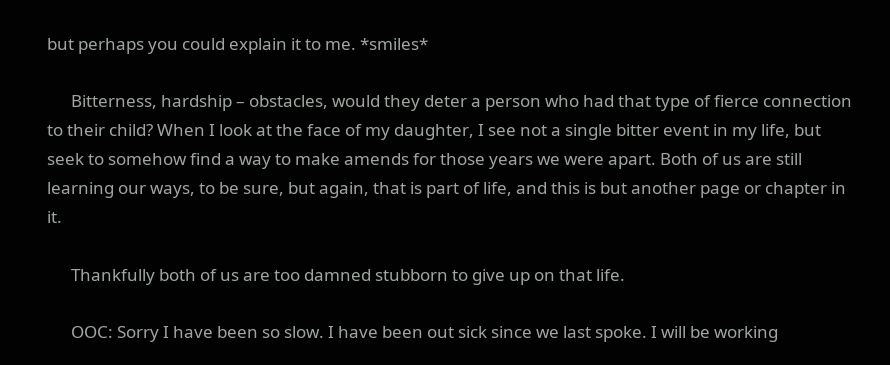but perhaps you could explain it to me. *smiles*

      Bitterness, hardship – obstacles, would they deter a person who had that type of fierce connection to their child? When I look at the face of my daughter, I see not a single bitter event in my life, but seek to somehow find a way to make amends for those years we were apart. Both of us are still learning our ways, to be sure, but again, that is part of life, and this is but another page or chapter in it.

      Thankfully both of us are too damned stubborn to give up on that life.

      OOC: Sorry I have been so slow. I have been out sick since we last spoke. I will be working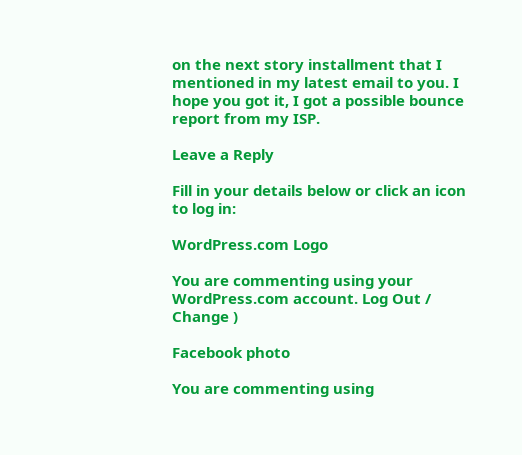on the next story installment that I mentioned in my latest email to you. I hope you got it, I got a possible bounce report from my ISP.

Leave a Reply

Fill in your details below or click an icon to log in:

WordPress.com Logo

You are commenting using your WordPress.com account. Log Out /  Change )

Facebook photo

You are commenting using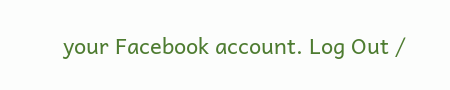your Facebook account. Log Out /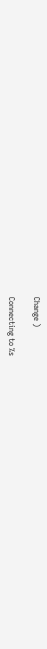Change )

Connecting to %s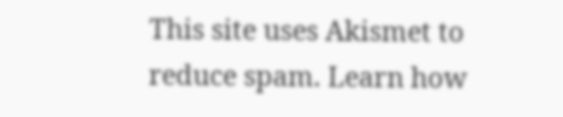This site uses Akismet to reduce spam. Learn how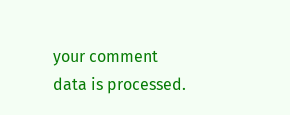your comment data is processed.